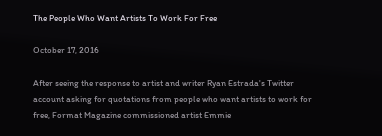The People Who Want Artists To Work For Free

October 17, 2016

After seeing the response to artist and writer Ryan Estrada's Twitter account asking for quotations from people who want artists to work for free, Format Magazine commissioned artist Emmie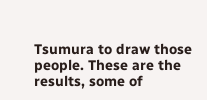Tsumura to draw those people. These are the results, some of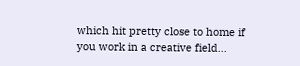which hit pretty close to home if you work in a creative field...